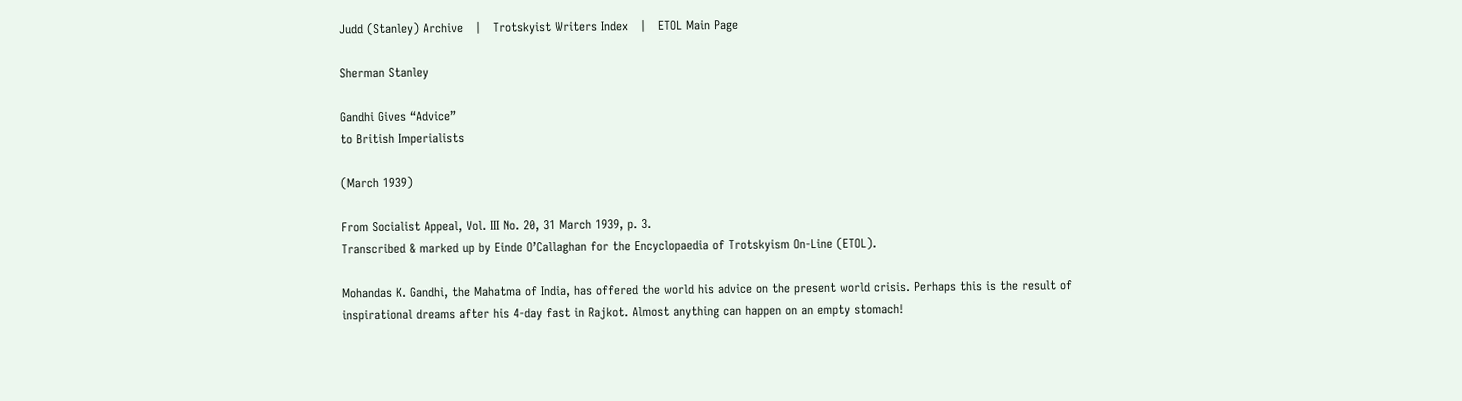Judd (Stanley) Archive   |   Trotskyist Writers Index   |   ETOL Main Page

Sherman Stanley

Gandhi Gives “Advice”
to British Imperialists

(March 1939)

From Socialist Appeal, Vol. III No. 20, 31 March 1939, p. 3.
Transcribed & marked up by Einde O’Callaghan for the Encyclopaedia of Trotskyism On-Line (ETOL).

Mohandas K. Gandhi, the Mahatma of India, has offered the world his advice on the present world crisis. Perhaps this is the result of inspirational dreams after his 4-day fast in Rajkot. Almost anything can happen on an empty stomach!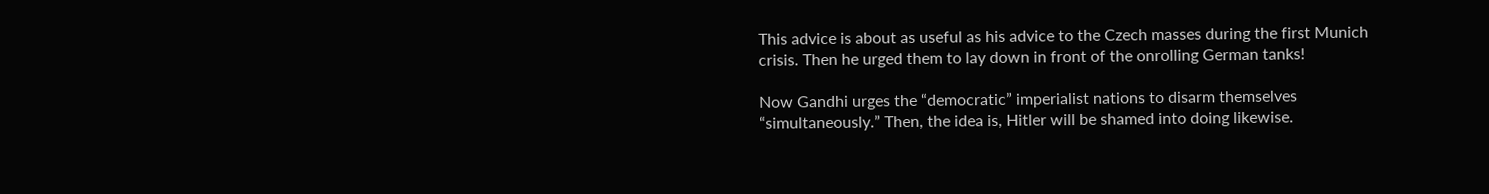This advice is about as useful as his advice to the Czech masses during the first Munich crisis. Then he urged them to lay down in front of the onrolling German tanks!

Now Gandhi urges the “democratic” imperialist nations to disarm themselves “simultaneously.” Then, the idea is, Hitler will be shamed into doing likewise.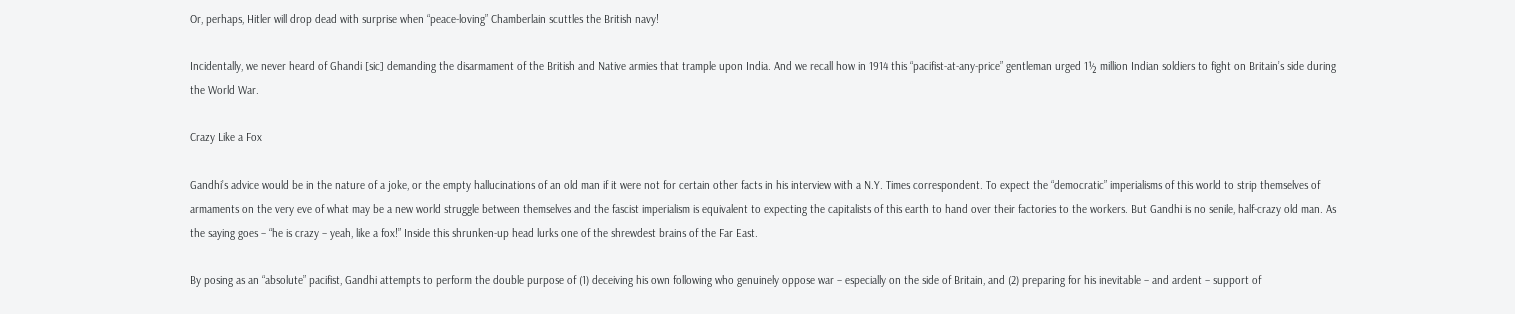Or, perhaps, Hitler will drop dead with surprise when “peace-loving” Chamberlain scuttles the British navy!

Incidentally, we never heard of Ghandi [sic] demanding the disarmament of the British and Native armies that trample upon India. And we recall how in 1914 this “pacifist-at-any-price” gentleman urged 1½ million Indian soldiers to fight on Britain’s side during the World War.

Crazy Like a Fox

Gandhi’s advice would be in the nature of a joke, or the empty hallucinations of an old man if it were not for certain other facts in his interview with a N.Y. Times correspondent. To expect the “democratic” imperialisms of this world to strip themselves of armaments on the very eve of what may be a new world struggle between themselves and the fascist imperialism is equivalent to expecting the capitalists of this earth to hand over their factories to the workers. But Gandhi is no senile, half-crazy old man. As the saying goes – “he is crazy – yeah, like a fox!” Inside this shrunken-up head lurks one of the shrewdest brains of the Far East.

By posing as an “absolute” pacifist, Gandhi attempts to perform the double purpose of (1) deceiving his own following who genuinely oppose war – especially on the side of Britain, and (2) preparing for his inevitable – and ardent – support of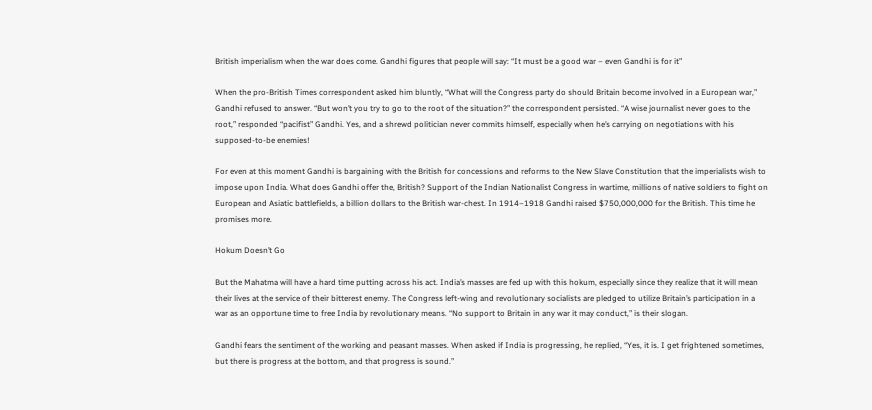British imperialism when the war does come. Gandhi figures that people will say: “It must be a good war – even Gandhi is for it”

When the pro-British Times correspondent asked him bluntly, “What will the Congress party do should Britain become involved in a European war,” Gandhi refused to answer. “But won’t you try to go to the root of the situation?” the correspondent persisted. “A wise journalist never goes to the root,” responded “pacifist” Gandhi. Yes, and a shrewd politician never commits himself, especially when he’s carrying on negotiations with his supposed-to-be enemies!

For even at this moment Gandhi is bargaining with the British for concessions and reforms to the New Slave Constitution that the imperialists wish to impose upon India. What does Gandhi offer the, British? Support of the Indian Nationalist Congress in wartime, millions of native soldiers to fight on European and Asiatic battlefields, a billion dollars to the British war-chest. In 1914–1918 Gandhi raised $750,000,000 for the British. This time he promises more.

Hokum Doesn’t Go

But the Mahatma will have a hard time putting across his act. India’s masses are fed up with this hokum, especially since they realize that it will mean their lives at the service of their bitterest enemy. The Congress left-wing and revolutionary socialists are pledged to utilize Britain’s participation in a war as an opportune time to free India by revolutionary means. “No support to Britain in any war it may conduct,” is their slogan.

Gandhi fears the sentiment of the working and peasant masses. When asked if India is progressing, he replied, “Yes, it is. I get frightened sometimes, but there is progress at the bottom, and that progress is sound.”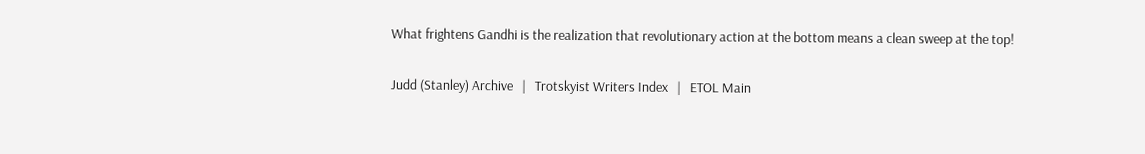What frightens Gandhi is the realization that revolutionary action at the bottom means a clean sweep at the top!

Judd (Stanley) Archive   |   Trotskyist Writers Index   |   ETOL Main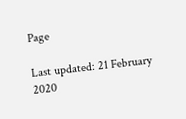Page

Last updated: 21 February 2020